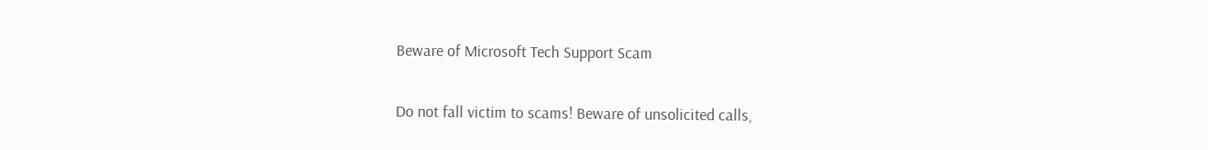Beware of Microsoft Tech Support Scam

Do not fall victim to scams! Beware of unsolicited calls,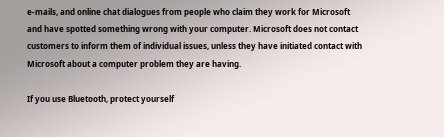e-mails, and online chat dialogues from people who claim they work for Microsoft and have spotted something wrong with your computer. Microsoft does not contact customers to inform them of individual issues, unless they have initiated contact with Microsoft about a computer problem they are having.

If you use Bluetooth, protect yourself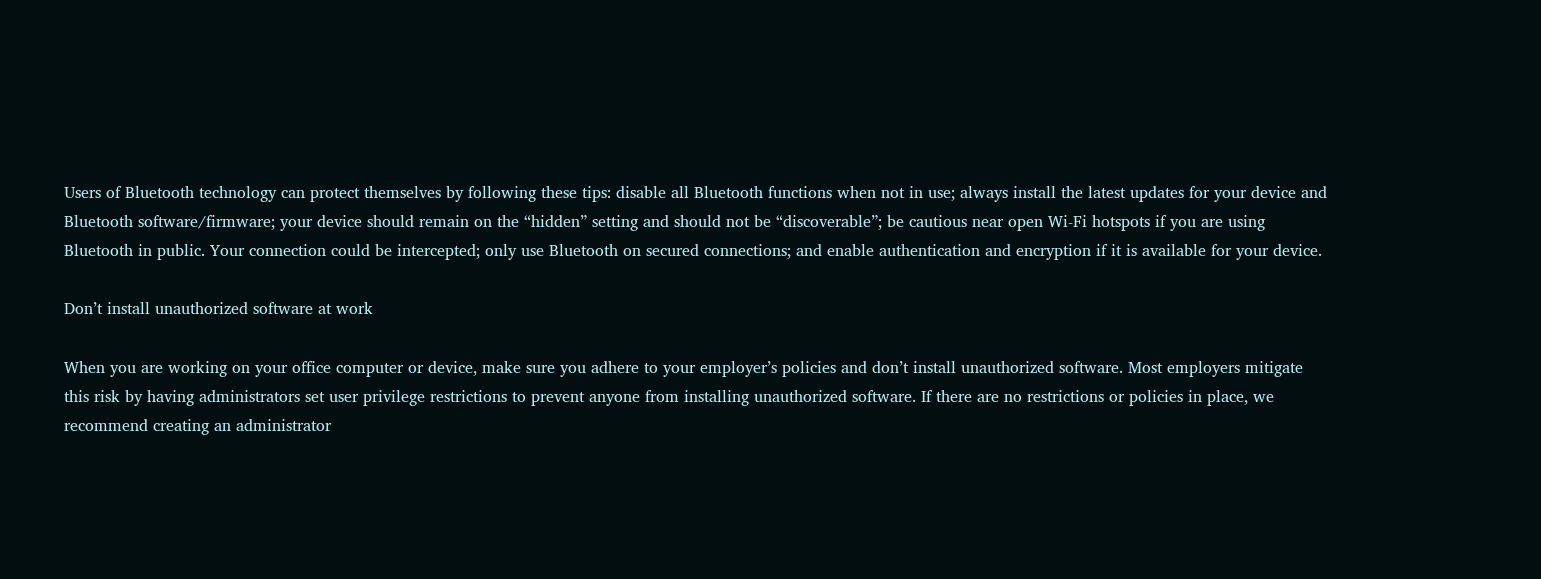Users of Bluetooth technology can protect themselves by following these tips: disable all Bluetooth functions when not in use; always install the latest updates for your device and Bluetooth software/firmware; your device should remain on the “hidden” setting and should not be “discoverable”; be cautious near open Wi-Fi hotspots if you are using Bluetooth in public. Your connection could be intercepted; only use Bluetooth on secured connections; and enable authentication and encryption if it is available for your device.

Don’t install unauthorized software at work

When you are working on your office computer or device, make sure you adhere to your employer’s policies and don’t install unauthorized software. Most employers mitigate this risk by having administrators set user privilege restrictions to prevent anyone from installing unauthorized software. If there are no restrictions or policies in place, we recommend creating an administrator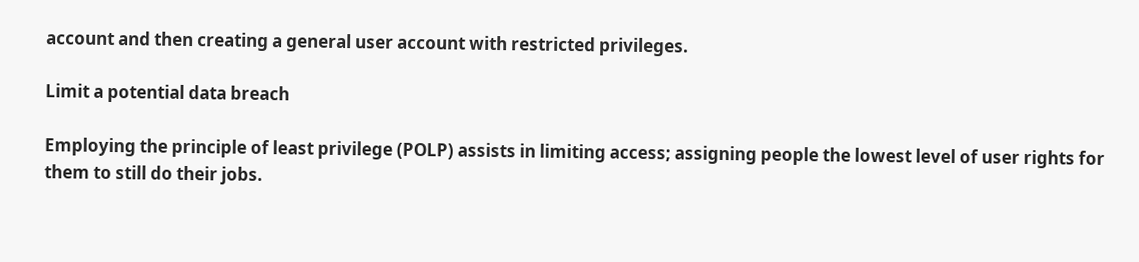account and then creating a general user account with restricted privileges.

Limit a potential data breach

Employing the principle of least privilege (POLP) assists in limiting access; assigning people the lowest level of user rights for them to still do their jobs.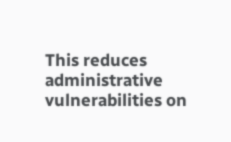This reduces administrative vulnerabilities on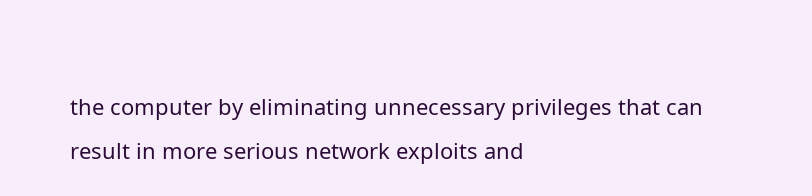the computer by eliminating unnecessary privileges that can result in more serious network exploits and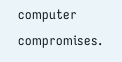computer compromises.